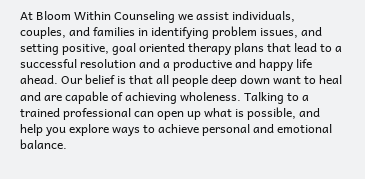At Bloom Within Counseling we assist individuals, couples, and families in identifying problem issues, and setting positive, goal oriented therapy plans that lead to a successful resolution and a productive and happy life ahead. Our belief is that all people deep down want to heal and are capable of achieving wholeness. Talking to a trained professional can open up what is possible, and help you explore ways to achieve personal and emotional balance.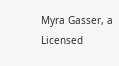Myra Gasser, a Licensed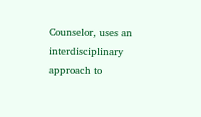Counselor, uses an interdisciplinary approach to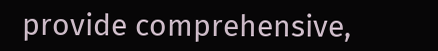provide comprehensive,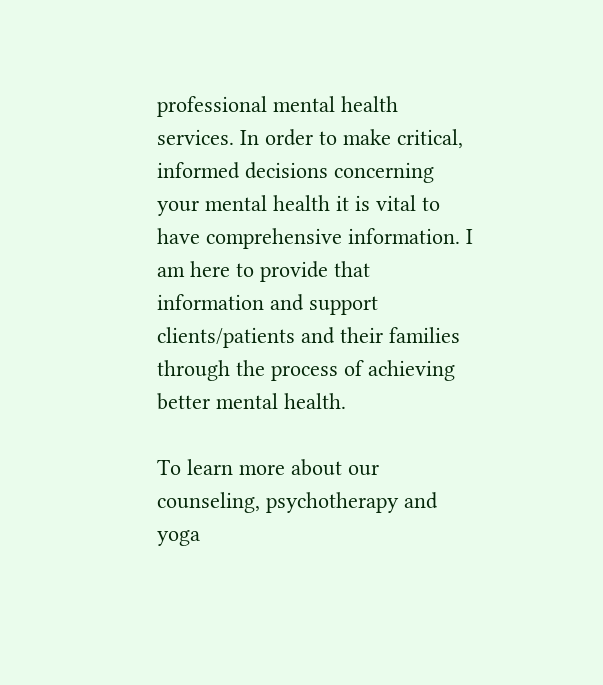professional mental health services. In order to make critical, informed decisions concerning your mental health it is vital to have comprehensive information. I am here to provide that information and support clients/patients and their families through the process of achieving better mental health.

To learn more about our counseling, psychotherapy and yoga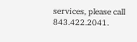services, please call 843.422.2041.